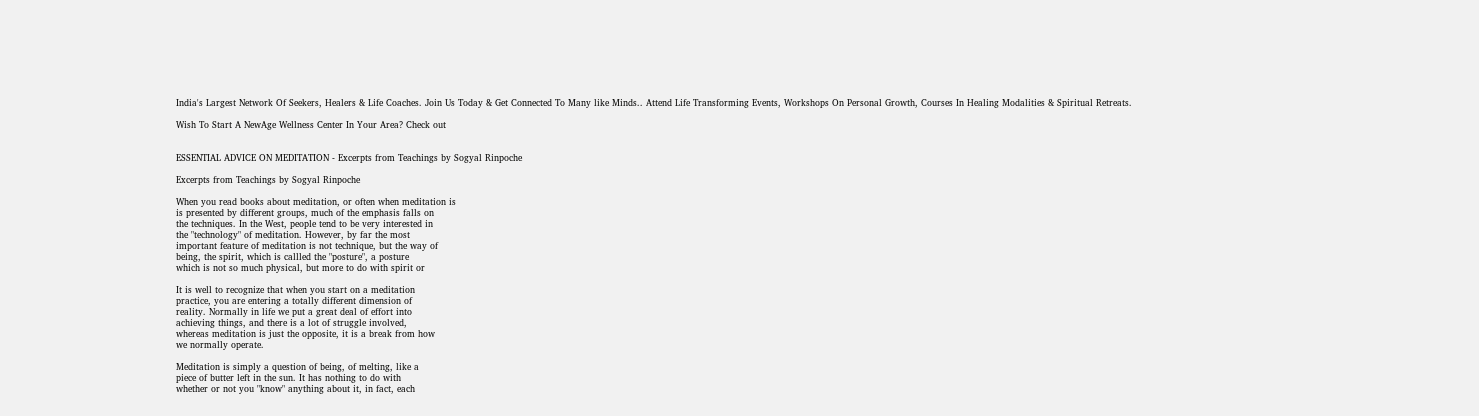India's Largest Network Of Seekers, Healers & Life Coaches. Join Us Today & Get Connected To Many like Minds.. Attend Life Transforming Events, Workshops On Personal Growth, Courses In Healing Modalities & Spiritual Retreats.

Wish To Start A NewAge Wellness Center In Your Area? Check out


ESSENTIAL ADVICE ON MEDITATION - Excerpts from Teachings by Sogyal Rinpoche

Excerpts from Teachings by Sogyal Rinpoche

When you read books about meditation, or often when meditation is
is presented by different groups, much of the emphasis falls on
the techniques. In the West, people tend to be very interested in
the "technology" of meditation. However, by far the most
important feature of meditation is not technique, but the way of
being, the spirit, which is callled the "posture", a posture
which is not so much physical, but more to do with spirit or

It is well to recognize that when you start on a meditation
practice, you are entering a totally different dimension of
reality. Normally in life we put a great deal of effort into
achieving things, and there is a lot of struggle involved,
whereas meditation is just the opposite, it is a break from how
we normally operate.

Meditation is simply a question of being, of melting, like a
piece of butter left in the sun. It has nothing to do with
whether or not you "know" anything about it, in fact, each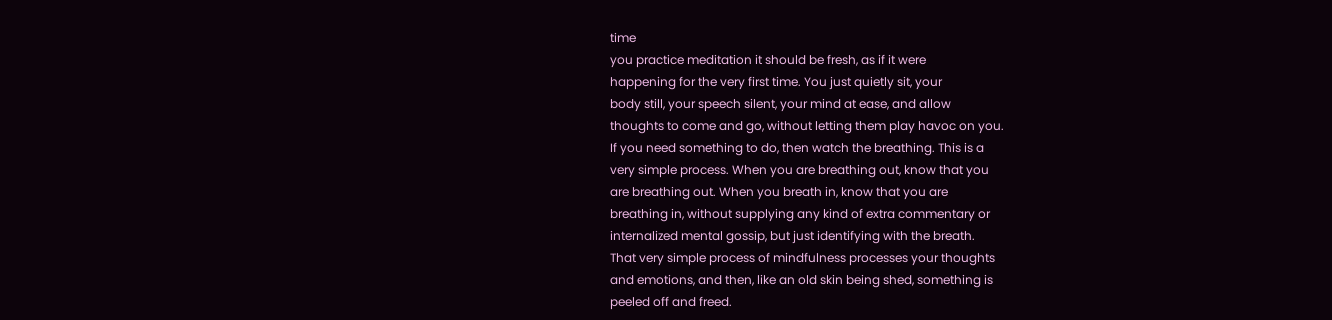time
you practice meditation it should be fresh, as if it were
happening for the very first time. You just quietly sit, your
body still, your speech silent, your mind at ease, and allow
thoughts to come and go, without letting them play havoc on you.
If you need something to do, then watch the breathing. This is a
very simple process. When you are breathing out, know that you
are breathing out. When you breath in, know that you are
breathing in, without supplying any kind of extra commentary or
internalized mental gossip, but just identifying with the breath.
That very simple process of mindfulness processes your thoughts
and emotions, and then, like an old skin being shed, something is
peeled off and freed.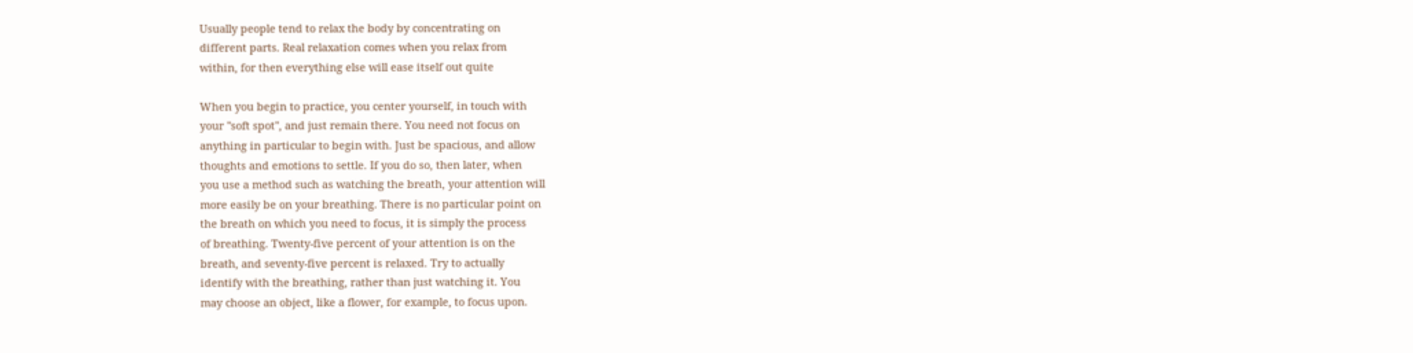Usually people tend to relax the body by concentrating on
different parts. Real relaxation comes when you relax from
within, for then everything else will ease itself out quite

When you begin to practice, you center yourself, in touch with
your "soft spot", and just remain there. You need not focus on
anything in particular to begin with. Just be spacious, and allow
thoughts and emotions to settle. If you do so, then later, when
you use a method such as watching the breath, your attention will
more easily be on your breathing. There is no particular point on
the breath on which you need to focus, it is simply the process
of breathing. Twenty-five percent of your attention is on the
breath, and seventy-five percent is relaxed. Try to actually
identify with the breathing, rather than just watching it. You
may choose an object, like a flower, for example, to focus upon.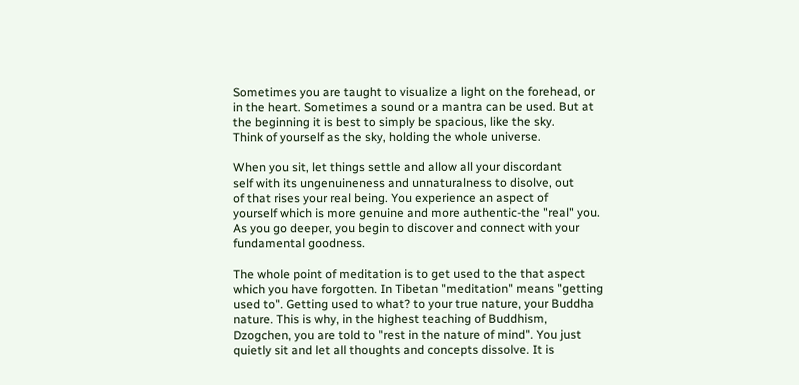Sometimes you are taught to visualize a light on the forehead, or
in the heart. Sometimes a sound or a mantra can be used. But at
the beginning it is best to simply be spacious, like the sky.
Think of yourself as the sky, holding the whole universe.

When you sit, let things settle and allow all your discordant
self with its ungenuineness and unnaturalness to disolve, out
of that rises your real being. You experience an aspect of
yourself which is more genuine and more authentic-the "real" you.
As you go deeper, you begin to discover and connect with your
fundamental goodness.

The whole point of meditation is to get used to the that aspect
which you have forgotten. In Tibetan "meditation" means "getting
used to". Getting used to what? to your true nature, your Buddha
nature. This is why, in the highest teaching of Buddhism,
Dzogchen, you are told to "rest in the nature of mind". You just
quietly sit and let all thoughts and concepts dissolve. It is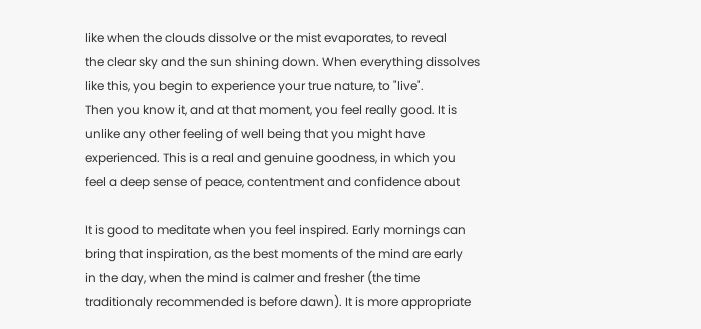like when the clouds dissolve or the mist evaporates, to reveal
the clear sky and the sun shining down. When everything dissolves
like this, you begin to experience your true nature, to "live".
Then you know it, and at that moment, you feel really good. It is
unlike any other feeling of well being that you might have
experienced. This is a real and genuine goodness, in which you
feel a deep sense of peace, contentment and confidence about

It is good to meditate when you feel inspired. Early mornings can
bring that inspiration, as the best moments of the mind are early
in the day, when the mind is calmer and fresher (the time
traditionaly recommended is before dawn). It is more appropriate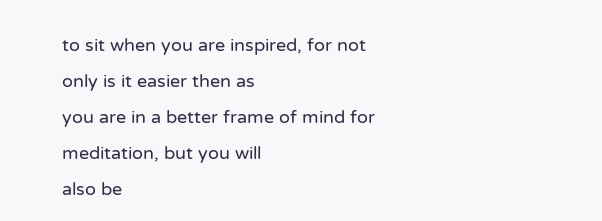to sit when you are inspired, for not only is it easier then as
you are in a better frame of mind for meditation, but you will
also be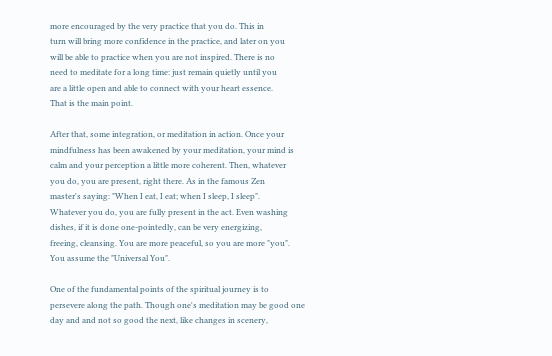more encouraged by the very practice that you do. This in
turn will bring more confidence in the practice, and later on you
will be able to practice when you are not inspired. There is no
need to meditate for a long time: just remain quietly until you
are a little open and able to connect with your heart essence.
That is the main point.

After that, some integration, or meditation in action. Once your
mindfulness has been awakened by your meditation, your mind is
calm and your perception a little more coherent. Then, whatever
you do, you are present, right there. As in the famous Zen
master's saying: "When I eat, I eat; when I sleep, I sleep".
Whatever you do, you are fully present in the act. Even washing
dishes, if it is done one-pointedly, can be very energizing,
freeing, cleansing. You are more peaceful, so you are more "you".
You assume the "Universal You".

One of the fundamental points of the spiritual journey is to
persevere along the path. Though one's meditation may be good one
day and and not so good the next, like changes in scenery,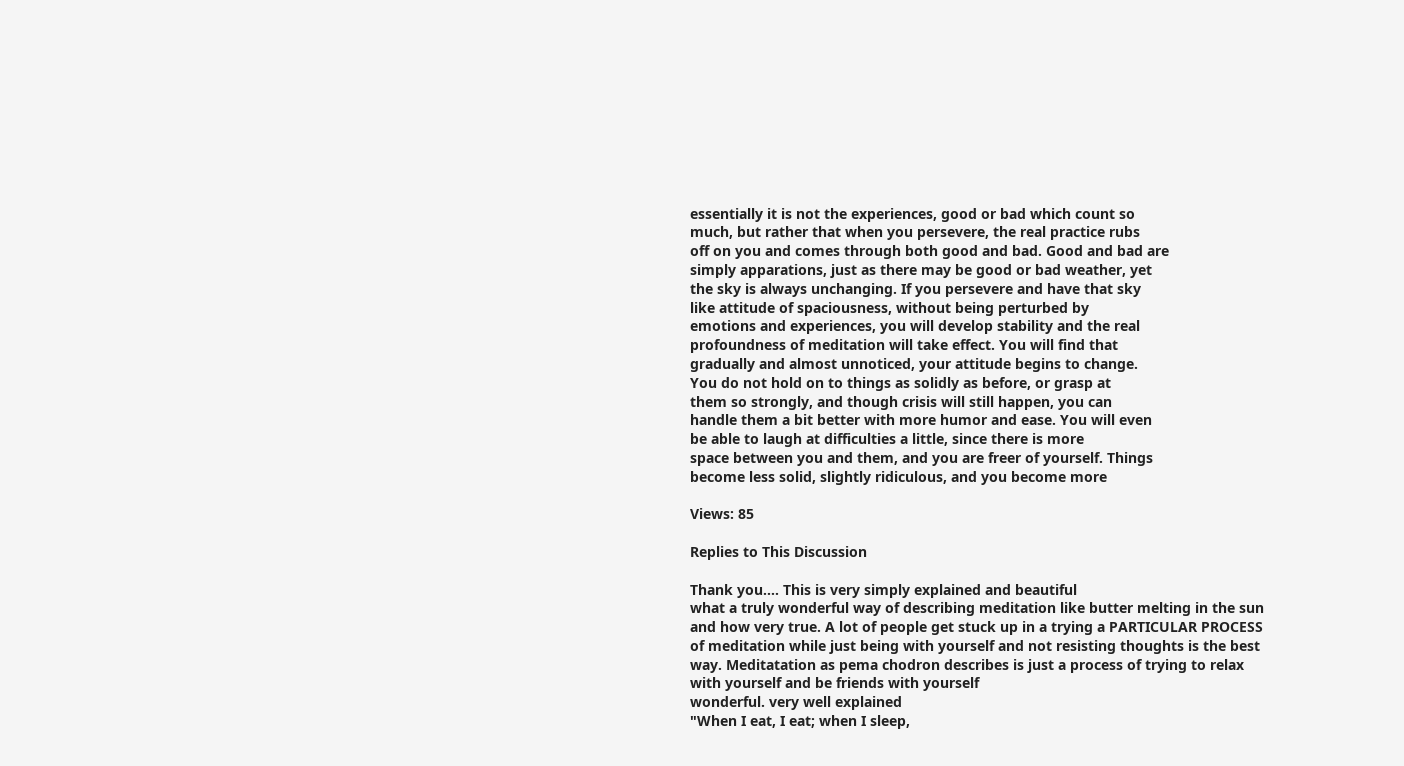essentially it is not the experiences, good or bad which count so
much, but rather that when you persevere, the real practice rubs
off on you and comes through both good and bad. Good and bad are
simply apparations, just as there may be good or bad weather, yet
the sky is always unchanging. If you persevere and have that sky
like attitude of spaciousness, without being perturbed by
emotions and experiences, you will develop stability and the real
profoundness of meditation will take effect. You will find that
gradually and almost unnoticed, your attitude begins to change.
You do not hold on to things as solidly as before, or grasp at
them so strongly, and though crisis will still happen, you can
handle them a bit better with more humor and ease. You will even
be able to laugh at difficulties a little, since there is more
space between you and them, and you are freer of yourself. Things
become less solid, slightly ridiculous, and you become more

Views: 85

Replies to This Discussion

Thank you.... This is very simply explained and beautiful
what a truly wonderful way of describing meditation like butter melting in the sun and how very true. A lot of people get stuck up in a trying a PARTICULAR PROCESS of meditation while just being with yourself and not resisting thoughts is the best way. Meditatation as pema chodron describes is just a process of trying to relax with yourself and be friends with yourself
wonderful. very well explained
"When I eat, I eat; when I sleep,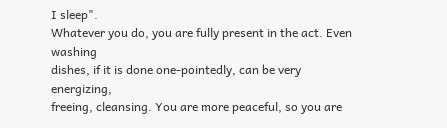I sleep".
Whatever you do, you are fully present in the act. Even washing
dishes, if it is done one-pointedly, can be very energizing,
freeing, cleansing. You are more peaceful, so you are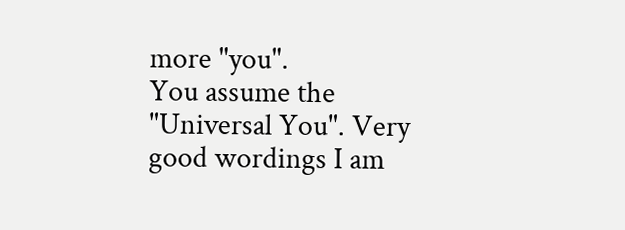more "you".
You assume the "Universal You". Very good wordings I am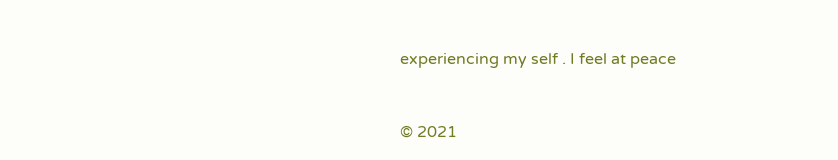experiencing my self . I feel at peace


© 2021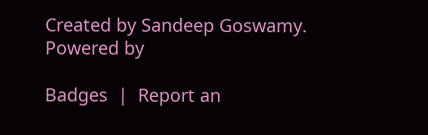Created by Sandeep Goswamy.   Powered by

Badges  |  Report an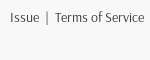Issue  |  Terms of Service